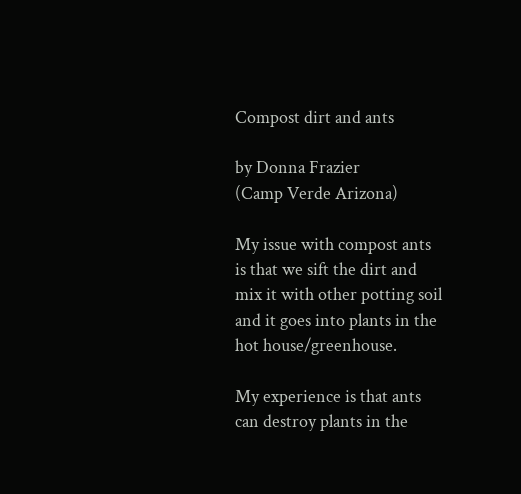Compost dirt and ants

by Donna Frazier
(Camp Verde Arizona)

My issue with compost ants is that we sift the dirt and mix it with other potting soil and it goes into plants in the hot house/greenhouse.

My experience is that ants can destroy plants in the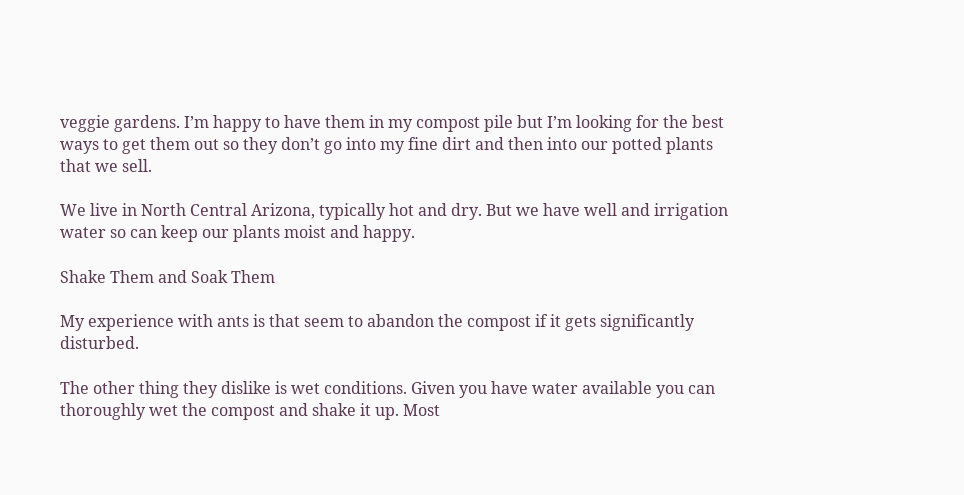veggie gardens. I’m happy to have them in my compost pile but I’m looking for the best ways to get them out so they don’t go into my fine dirt and then into our potted plants that we sell.

We live in North Central Arizona, typically hot and dry. But we have well and irrigation water so can keep our plants moist and happy.

Shake Them and Soak Them

My experience with ants is that seem to abandon the compost if it gets significantly disturbed.

The other thing they dislike is wet conditions. Given you have water available you can thoroughly wet the compost and shake it up. Most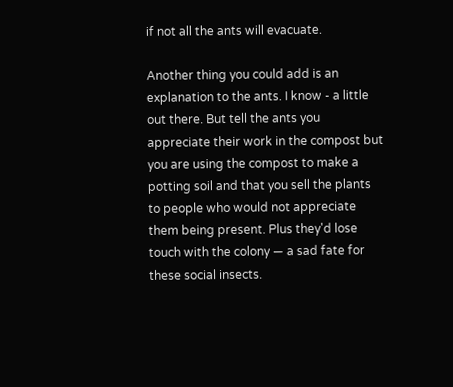if not all the ants will evacuate.

Another thing you could add is an explanation to the ants. I know - a little out there. But tell the ants you appreciate their work in the compost but you are using the compost to make a potting soil and that you sell the plants to people who would not appreciate them being present. Plus they'd lose touch with the colony — a sad fate for these social insects.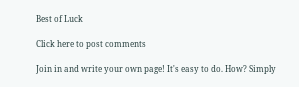Best of Luck

Click here to post comments

Join in and write your own page! It's easy to do. How? Simply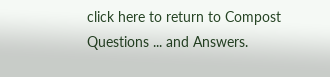click here to return to Compost Questions ... and Answers.